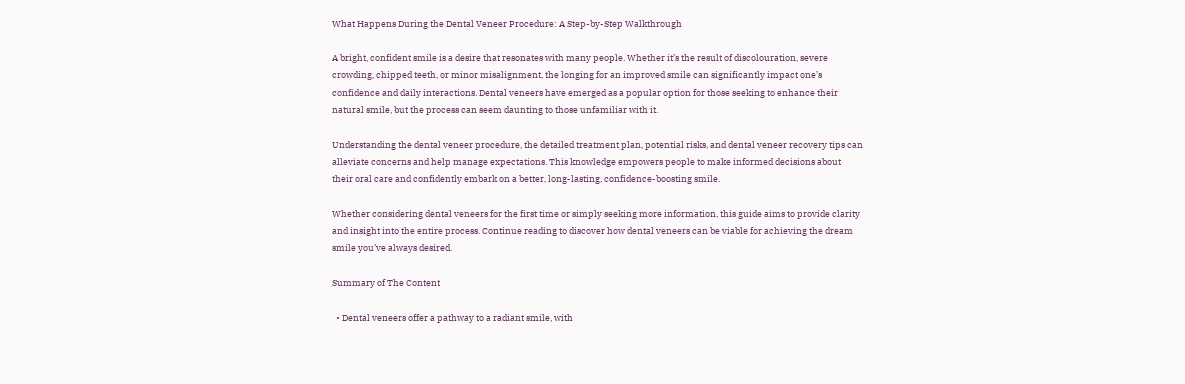What Happens During the Dental Veneer Procedure: A Step-by-Step Walkthrough

A bright, confident smile is a desire that resonates with many people. Whether it’s the result of discolouration, severe crowding, chipped teeth, or minor misalignment, the longing for an improved smile can significantly impact one’s confidence and daily interactions. Dental veneers have emerged as a popular option for those seeking to enhance their natural smile, but the process can seem daunting to those unfamiliar with it.

Understanding the dental veneer procedure, the detailed treatment plan, potential risks, and dental veneer recovery tips can alleviate concerns and help manage expectations. This knowledge empowers people to make informed decisions about their oral care and confidently embark on a better, long-lasting, confidence-boosting smile.

Whether considering dental veneers for the first time or simply seeking more information, this guide aims to provide clarity and insight into the entire process. Continue reading to discover how dental veneers can be viable for achieving the dream smile you’ve always desired.

Summary of The Content

  • Dental veneers offer a pathway to a radiant smile, with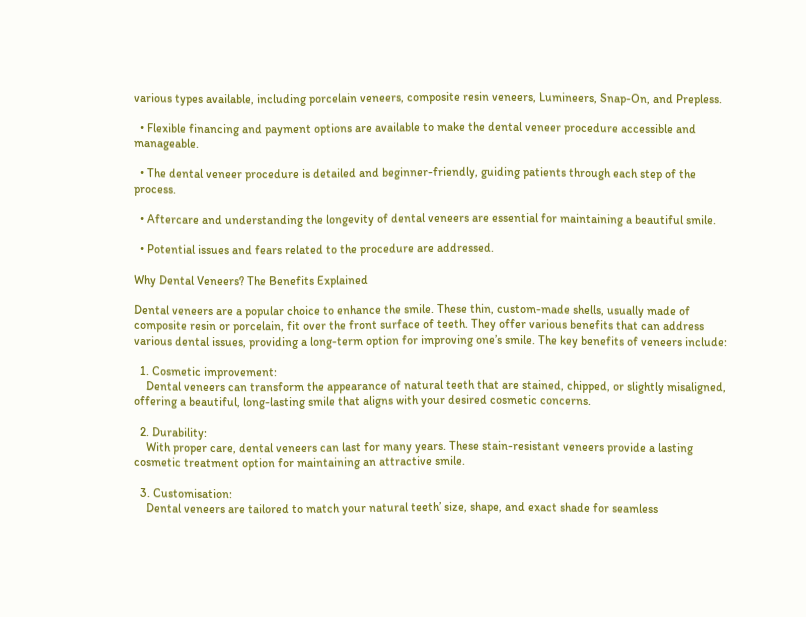various types available, including porcelain veneers, composite resin veneers, Lumineers, Snap-On, and Prepless.

  • Flexible financing and payment options are available to make the dental veneer procedure accessible and manageable.

  • The dental veneer procedure is detailed and beginner-friendly, guiding patients through each step of the process.

  • Aftercare and understanding the longevity of dental veneers are essential for maintaining a beautiful smile.

  • Potential issues and fears related to the procedure are addressed.

Why Dental Veneers? The Benefits Explained

Dental veneers are a popular choice to enhance the smile. These thin, custom-made shells, usually made of composite resin or porcelain, fit over the front surface of teeth. They offer various benefits that can address various dental issues, providing a long-term option for improving one’s smile. The key benefits of veneers include:

  1. Cosmetic improvement:
    Dental veneers can transform the appearance of natural teeth that are stained, chipped, or slightly misaligned, offering a beautiful, long-lasting smile that aligns with your desired cosmetic concerns.

  2. Durability:
    With proper care, dental veneers can last for many years. These stain-resistant veneers provide a lasting cosmetic treatment option for maintaining an attractive smile.

  3. Customisation:
    Dental veneers are tailored to match your natural teeth’ size, shape, and exact shade for seamless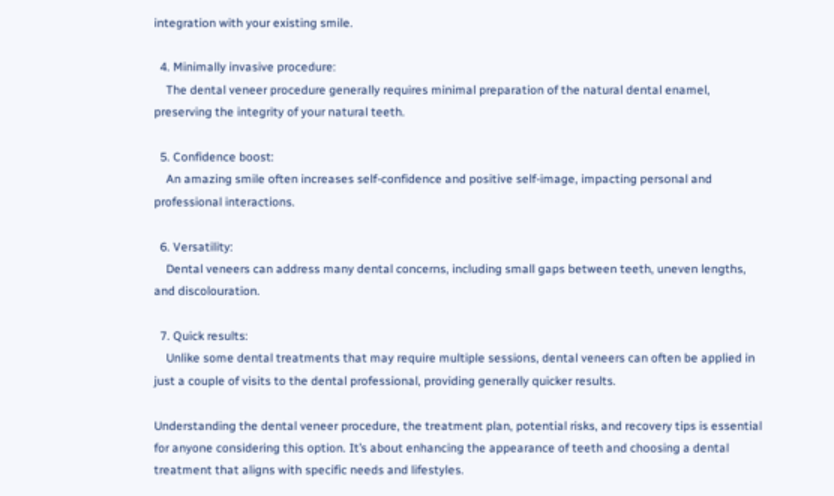integration with your existing smile.

  4. Minimally invasive procedure:
    The dental veneer procedure generally requires minimal preparation of the natural dental enamel, preserving the integrity of your natural teeth.

  5. Confidence boost:
    An amazing smile often increases self-confidence and positive self-image, impacting personal and professional interactions.

  6. Versatility:
    Dental veneers can address many dental concerns, including small gaps between teeth, uneven lengths, and discolouration.

  7. Quick results:
    Unlike some dental treatments that may require multiple sessions, dental veneers can often be applied in just a couple of visits to the dental professional, providing generally quicker results.

Understanding the dental veneer procedure, the treatment plan, potential risks, and recovery tips is essential for anyone considering this option. It’s about enhancing the appearance of teeth and choosing a dental treatment that aligns with specific needs and lifestyles.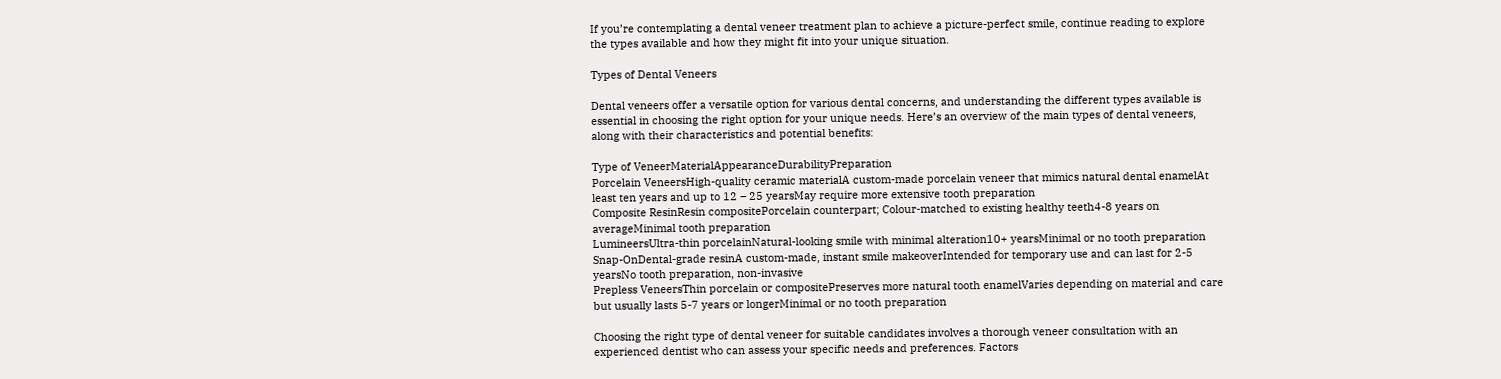If you’re contemplating a dental veneer treatment plan to achieve a picture-perfect smile, continue reading to explore the types available and how they might fit into your unique situation.

Types of Dental Veneers

Dental veneers offer a versatile option for various dental concerns, and understanding the different types available is essential in choosing the right option for your unique needs. Here’s an overview of the main types of dental veneers, along with their characteristics and potential benefits:

Type of VeneerMaterialAppearanceDurabilityPreparation
Porcelain VeneersHigh-quality ceramic materialA custom-made porcelain veneer that mimics natural dental enamelAt least ten years and up to 12 – 25 yearsMay require more extensive tooth preparation
Composite ResinResin compositePorcelain counterpart; Colour-matched to existing healthy teeth4-8 years on averageMinimal tooth preparation
LumineersUltra-thin porcelainNatural-looking smile with minimal alteration10+ yearsMinimal or no tooth preparation
Snap-OnDental-grade resinA custom-made, instant smile makeoverIntended for temporary use and can last for 2-5 yearsNo tooth preparation, non-invasive
Prepless VeneersThin porcelain or compositePreserves more natural tooth enamelVaries depending on material and care but usually lasts 5-7 years or longerMinimal or no tooth preparation

Choosing the right type of dental veneer for suitable candidates involves a thorough veneer consultation with an experienced dentist who can assess your specific needs and preferences. Factors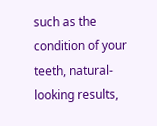such as the condition of your teeth, natural-looking results,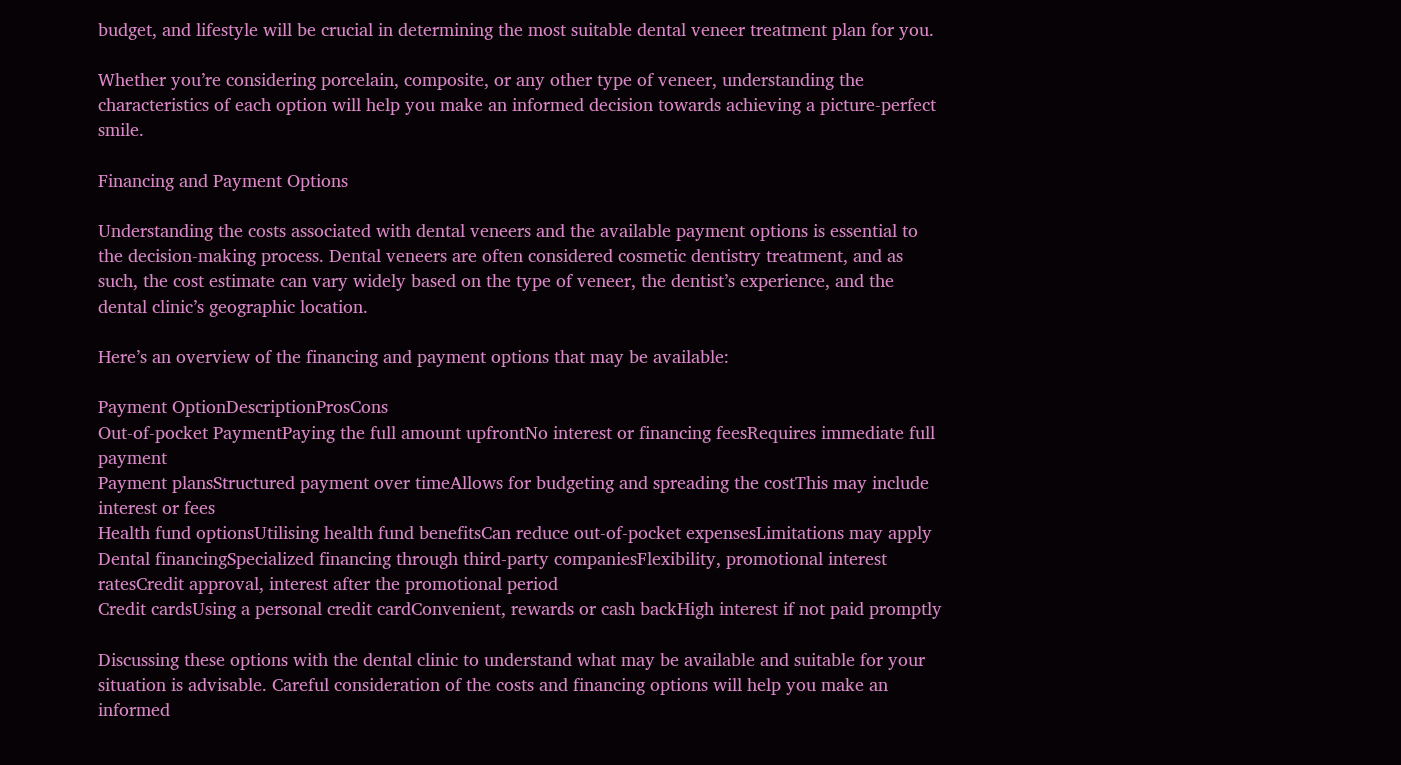budget, and lifestyle will be crucial in determining the most suitable dental veneer treatment plan for you.

Whether you’re considering porcelain, composite, or any other type of veneer, understanding the characteristics of each option will help you make an informed decision towards achieving a picture-perfect smile.

Financing and Payment Options

Understanding the costs associated with dental veneers and the available payment options is essential to the decision-making process. Dental veneers are often considered cosmetic dentistry treatment, and as such, the cost estimate can vary widely based on the type of veneer, the dentist’s experience, and the dental clinic’s geographic location.

Here’s an overview of the financing and payment options that may be available:

Payment OptionDescriptionProsCons
Out-of-pocket PaymentPaying the full amount upfrontNo interest or financing feesRequires immediate full payment
Payment plansStructured payment over timeAllows for budgeting and spreading the costThis may include interest or fees
Health fund optionsUtilising health fund benefitsCan reduce out-of-pocket expensesLimitations may apply
Dental financingSpecialized financing through third-party companiesFlexibility, promotional interest ratesCredit approval, interest after the promotional period
Credit cardsUsing a personal credit cardConvenient, rewards or cash backHigh interest if not paid promptly

Discussing these options with the dental clinic to understand what may be available and suitable for your situation is advisable. Careful consideration of the costs and financing options will help you make an informed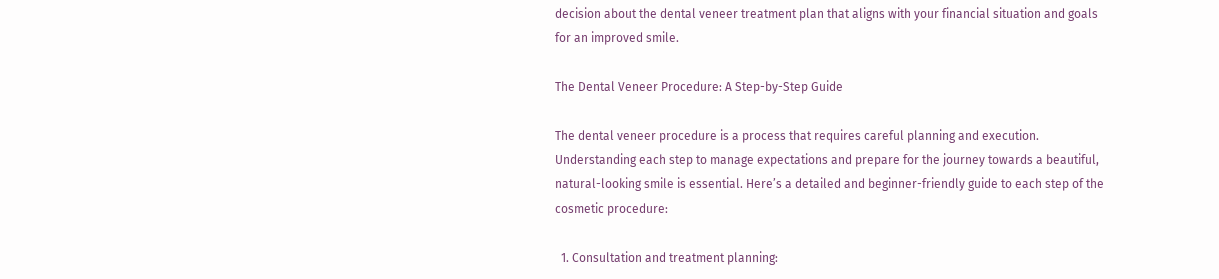decision about the dental veneer treatment plan that aligns with your financial situation and goals for an improved smile.

The Dental Veneer Procedure: A Step-by-Step Guide

The dental veneer procedure is a process that requires careful planning and execution. Understanding each step to manage expectations and prepare for the journey towards a beautiful, natural-looking smile is essential. Here’s a detailed and beginner-friendly guide to each step of the cosmetic procedure:

  1. Consultation and treatment planning: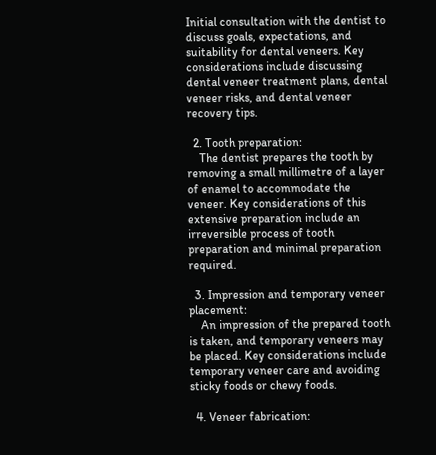Initial consultation with the dentist to discuss goals, expectations, and suitability for dental veneers. Key considerations include discussing dental veneer treatment plans, dental veneer risks, and dental veneer recovery tips.

  2. Tooth preparation:
    The dentist prepares the tooth by removing a small millimetre of a layer of enamel to accommodate the veneer. Key considerations of this extensive preparation include an irreversible process of tooth preparation and minimal preparation required.

  3. Impression and temporary veneer placement:
    An impression of the prepared tooth is taken, and temporary veneers may be placed. Key considerations include temporary veneer care and avoiding sticky foods or chewy foods.

  4. Veneer fabrication: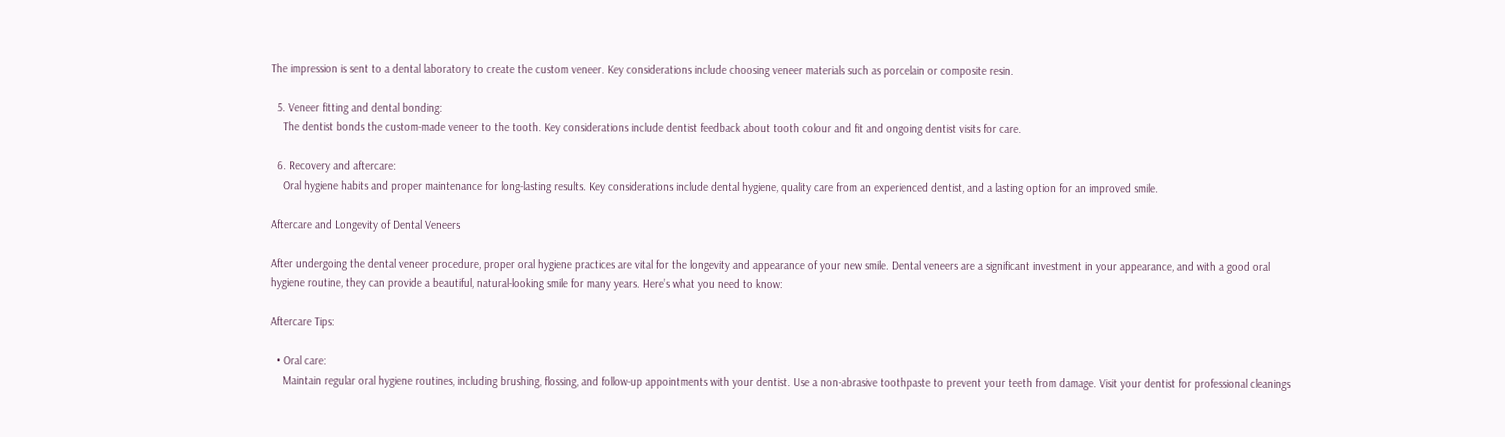The impression is sent to a dental laboratory to create the custom veneer. Key considerations include choosing veneer materials such as porcelain or composite resin.

  5. Veneer fitting and dental bonding:
    The dentist bonds the custom-made veneer to the tooth. Key considerations include dentist feedback about tooth colour and fit and ongoing dentist visits for care.

  6. Recovery and aftercare:
    Oral hygiene habits and proper maintenance for long-lasting results. Key considerations include dental hygiene, quality care from an experienced dentist, and a lasting option for an improved smile.

Aftercare and Longevity of Dental Veneers

After undergoing the dental veneer procedure, proper oral hygiene practices are vital for the longevity and appearance of your new smile. Dental veneers are a significant investment in your appearance, and with a good oral hygiene routine, they can provide a beautiful, natural-looking smile for many years. Here’s what you need to know:

Aftercare Tips:

  • Oral care:
    Maintain regular oral hygiene routines, including brushing, flossing, and follow-up appointments with your dentist. Use a non-abrasive toothpaste to prevent your teeth from damage. Visit your dentist for professional cleanings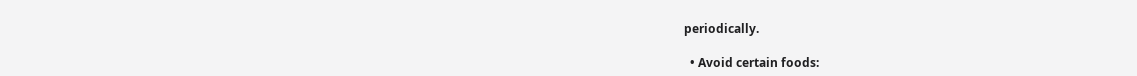periodically.

  • Avoid certain foods: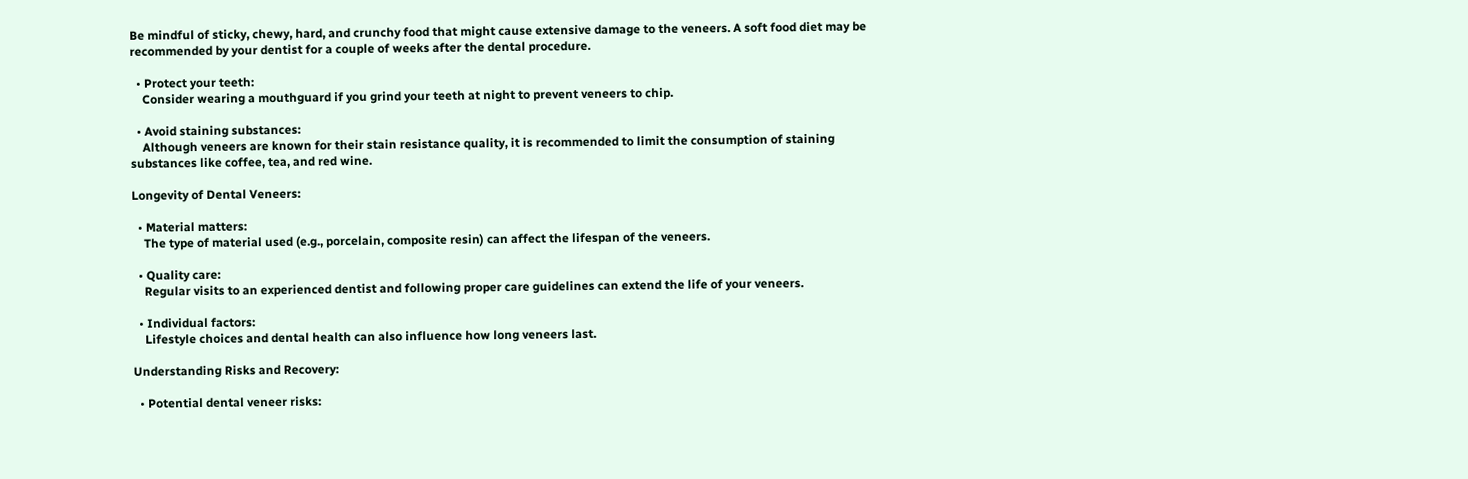Be mindful of sticky, chewy, hard, and crunchy food that might cause extensive damage to the veneers. A soft food diet may be recommended by your dentist for a couple of weeks after the dental procedure.

  • Protect your teeth:
    Consider wearing a mouthguard if you grind your teeth at night to prevent veneers to chip.

  • Avoid staining substances:
    Although veneers are known for their stain resistance quality, it is recommended to limit the consumption of staining substances like coffee, tea, and red wine.

Longevity of Dental Veneers:

  • Material matters:
    The type of material used (e.g., porcelain, composite resin) can affect the lifespan of the veneers.

  • Quality care:
    Regular visits to an experienced dentist and following proper care guidelines can extend the life of your veneers.

  • Individual factors:
    Lifestyle choices and dental health can also influence how long veneers last.

Understanding Risks and Recovery:

  • Potential dental veneer risks: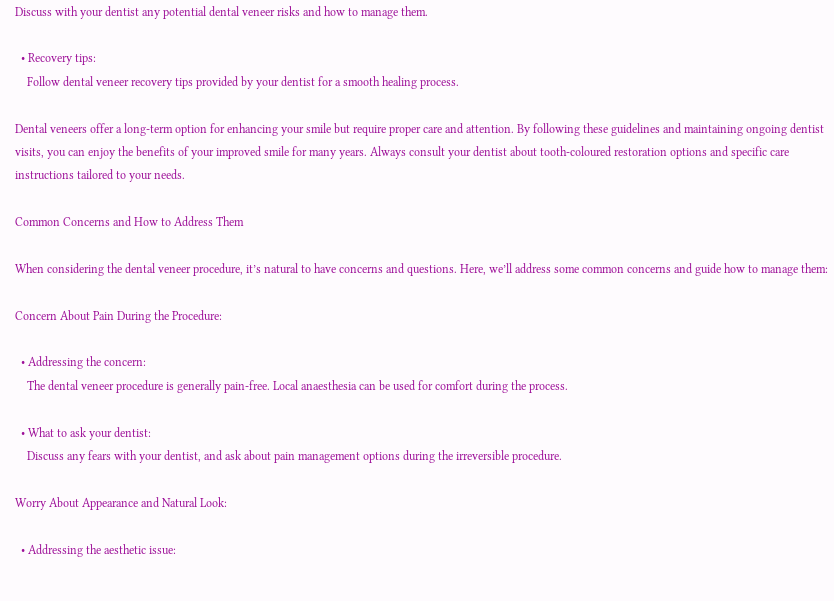Discuss with your dentist any potential dental veneer risks and how to manage them.

  • Recovery tips:
    Follow dental veneer recovery tips provided by your dentist for a smooth healing process.

Dental veneers offer a long-term option for enhancing your smile but require proper care and attention. By following these guidelines and maintaining ongoing dentist visits, you can enjoy the benefits of your improved smile for many years. Always consult your dentist about tooth-coloured restoration options and specific care instructions tailored to your needs.

Common Concerns and How to Address Them

When considering the dental veneer procedure, it’s natural to have concerns and questions. Here, we’ll address some common concerns and guide how to manage them:

Concern About Pain During the Procedure:

  • Addressing the concern:
    The dental veneer procedure is generally pain-free. Local anaesthesia can be used for comfort during the process.

  • What to ask your dentist:
    Discuss any fears with your dentist, and ask about pain management options during the irreversible procedure.

Worry About Appearance and Natural Look:

  • Addressing the aesthetic issue: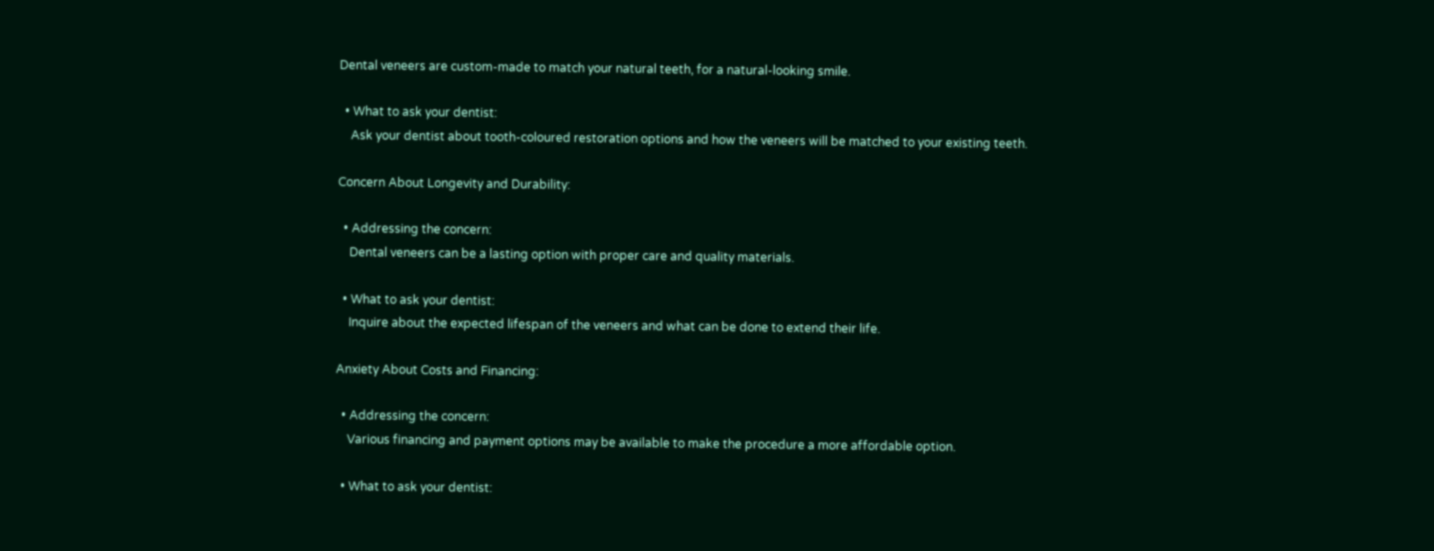Dental veneers are custom-made to match your natural teeth, for a natural-looking smile.

  • What to ask your dentist:
    Ask your dentist about tooth-coloured restoration options and how the veneers will be matched to your existing teeth.

Concern About Longevity and Durability:

  • Addressing the concern:
    Dental veneers can be a lasting option with proper care and quality materials.

  • What to ask your dentist:
    Inquire about the expected lifespan of the veneers and what can be done to extend their life.

Anxiety About Costs and Financing:

  • Addressing the concern:
    Various financing and payment options may be available to make the procedure a more affordable option.

  • What to ask your dentist: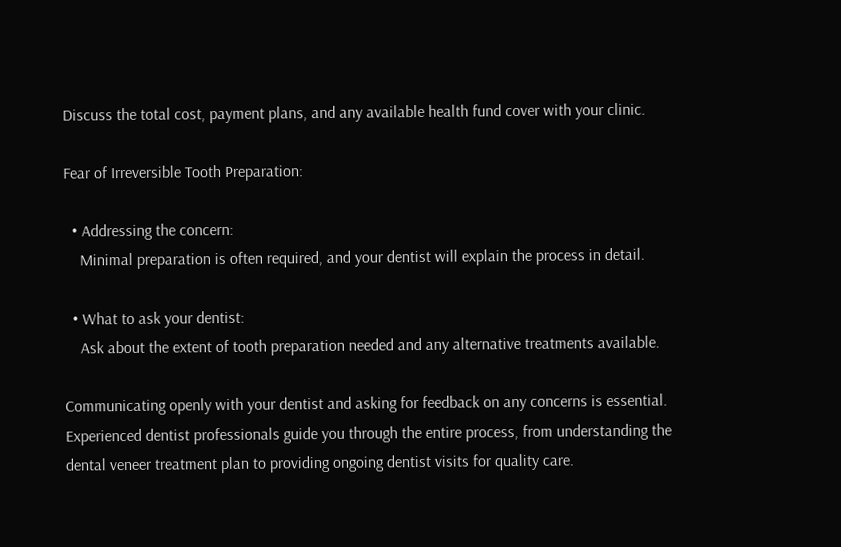Discuss the total cost, payment plans, and any available health fund cover with your clinic.

Fear of Irreversible Tooth Preparation:

  • Addressing the concern:
    Minimal preparation is often required, and your dentist will explain the process in detail.

  • What to ask your dentist:
    Ask about the extent of tooth preparation needed and any alternative treatments available.

Communicating openly with your dentist and asking for feedback on any concerns is essential. Experienced dentist professionals guide you through the entire process, from understanding the dental veneer treatment plan to providing ongoing dentist visits for quality care.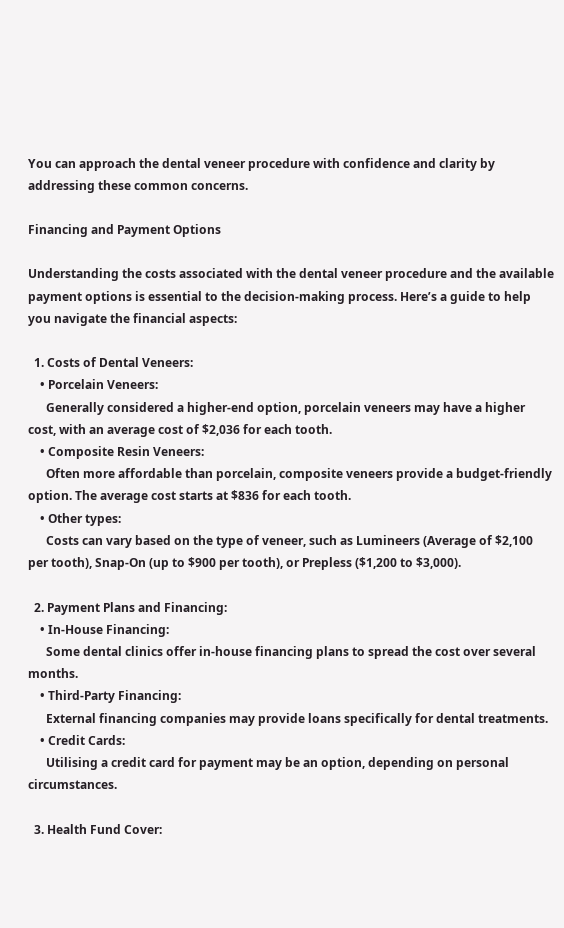You can approach the dental veneer procedure with confidence and clarity by addressing these common concerns.

Financing and Payment Options

Understanding the costs associated with the dental veneer procedure and the available payment options is essential to the decision-making process. Here’s a guide to help you navigate the financial aspects:

  1. Costs of Dental Veneers:
    • Porcelain Veneers:
      Generally considered a higher-end option, porcelain veneers may have a higher cost, with an average cost of $2,036 for each tooth.
    • Composite Resin Veneers:
      Often more affordable than porcelain, composite veneers provide a budget-friendly option. The average cost starts at $836 for each tooth.
    • Other types:
      Costs can vary based on the type of veneer, such as Lumineers (Average of $2,100 per tooth), Snap-On (up to $900 per tooth), or Prepless ($1,200 to $3,000).

  2. Payment Plans and Financing:
    • In-House Financing:
      Some dental clinics offer in-house financing plans to spread the cost over several months.
    • Third-Party Financing:
      External financing companies may provide loans specifically for dental treatments.
    • Credit Cards:
      Utilising a credit card for payment may be an option, depending on personal circumstances.

  3. Health Fund Cover: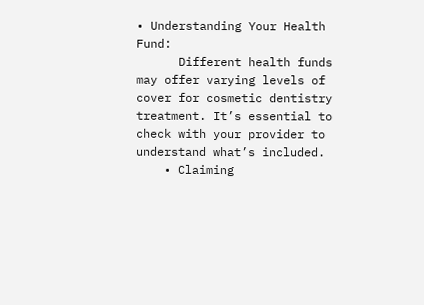• Understanding Your Health Fund:
      Different health funds may offer varying levels of cover for cosmetic dentistry treatment. It’s essential to check with your provider to understand what’s included.
    • Claiming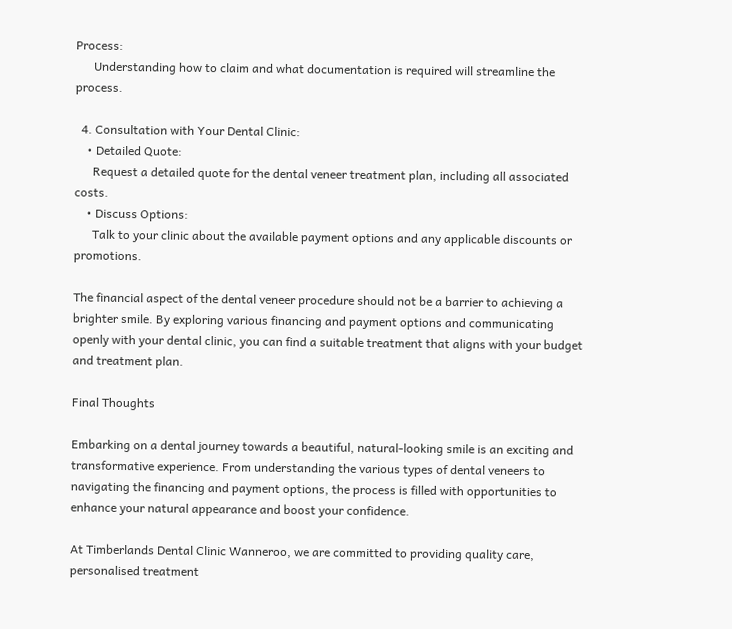Process:
      Understanding how to claim and what documentation is required will streamline the process.

  4. Consultation with Your Dental Clinic:
    • Detailed Quote:
      Request a detailed quote for the dental veneer treatment plan, including all associated costs.
    • Discuss Options:
      Talk to your clinic about the available payment options and any applicable discounts or promotions.

The financial aspect of the dental veneer procedure should not be a barrier to achieving a brighter smile. By exploring various financing and payment options and communicating openly with your dental clinic, you can find a suitable treatment that aligns with your budget and treatment plan.

Final Thoughts

Embarking on a dental journey towards a beautiful, natural-looking smile is an exciting and transformative experience. From understanding the various types of dental veneers to navigating the financing and payment options, the process is filled with opportunities to enhance your natural appearance and boost your confidence.

At Timberlands Dental Clinic Wanneroo, we are committed to providing quality care, personalised treatment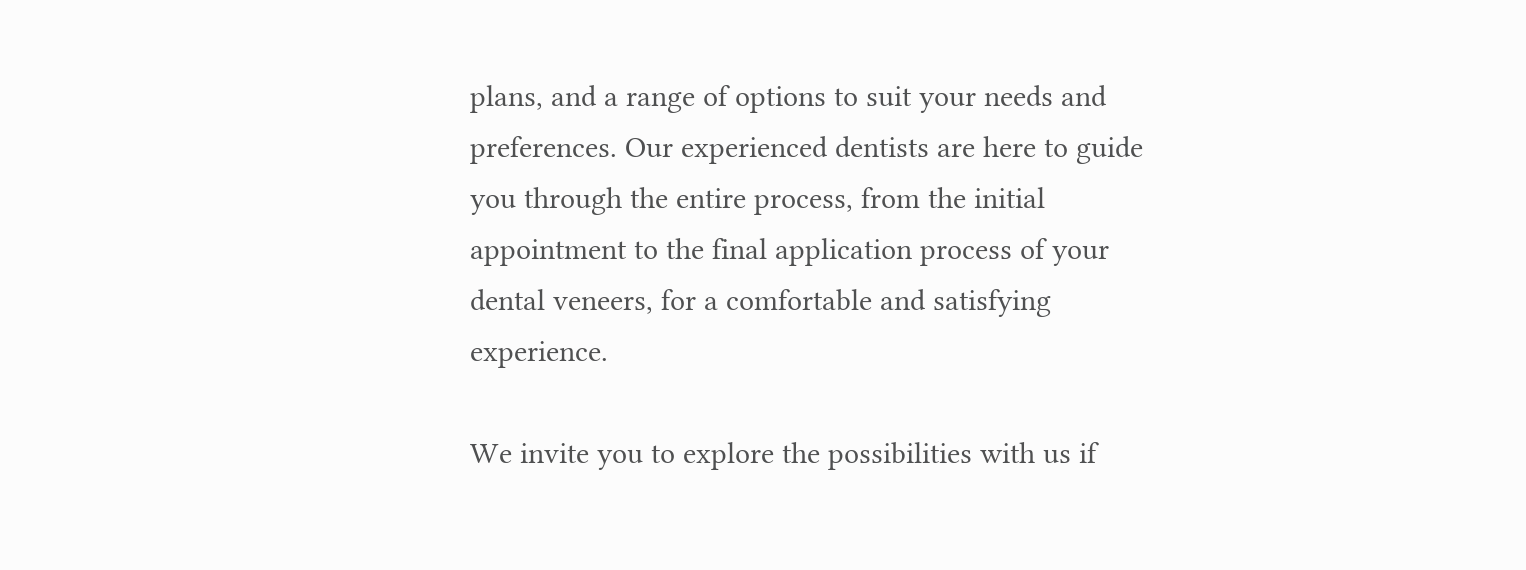plans, and a range of options to suit your needs and preferences. Our experienced dentists are here to guide you through the entire process, from the initial appointment to the final application process of your dental veneers, for a comfortable and satisfying experience.

We invite you to explore the possibilities with us if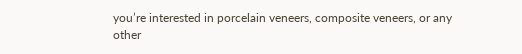you’re interested in porcelain veneers, composite veneers, or any other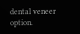dental veneer option.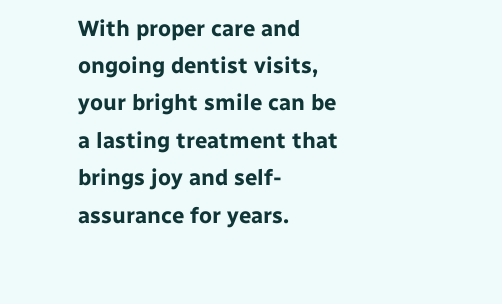With proper care and ongoing dentist visits, your bright smile can be a lasting treatment that brings joy and self-assurance for years.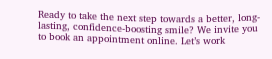Ready to take the next step towards a better, long-lasting, confidence-boosting smile? We invite you to book an appointment online. Let’s work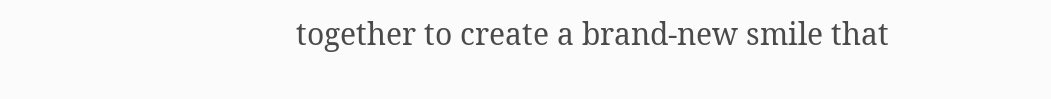together to create a brand-new smile that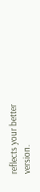reflects your better version.